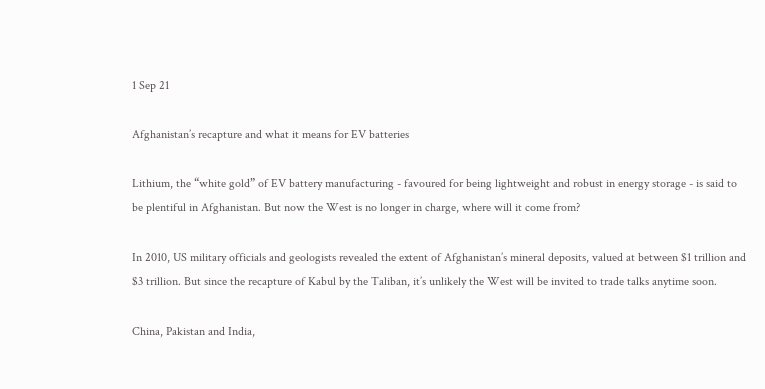1 Sep 21

Afghanistan’s recapture and what it means for EV batteries

Lithium, the “white gold” of EV battery manufacturing - favoured for being lightweight and robust in energy storage - is said to be plentiful in Afghanistan. But now the West is no longer in charge, where will it come from?

In 2010, US military officials and geologists revealed the extent of Afghanistan’s mineral deposits, valued at between $1 trillion and $3 trillion. But since the recapture of Kabul by the Taliban, it’s unlikely the West will be invited to trade talks anytime soon.

China, Pakistan and India,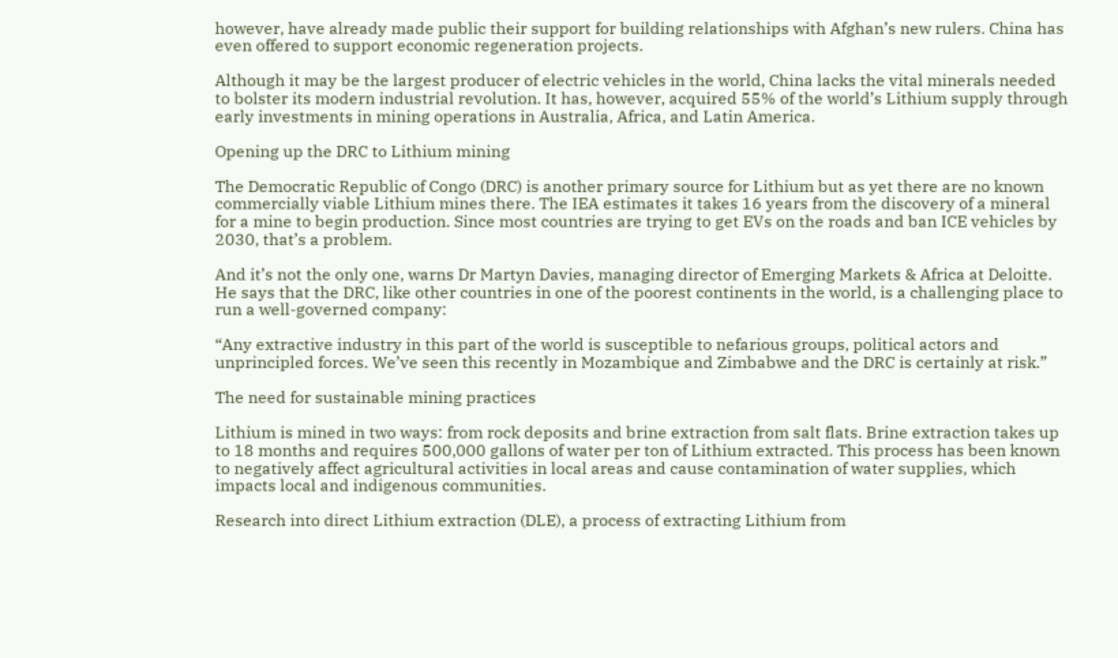however, have already made public their support for building relationships with Afghan’s new rulers. China has even offered to support economic regeneration projects.

Although it may be the largest producer of electric vehicles in the world, China lacks the vital minerals needed to bolster its modern industrial revolution. It has, however, acquired 55% of the world’s Lithium supply through early investments in mining operations in Australia, Africa, and Latin America.

Opening up the DRC to Lithium mining

The Democratic Republic of Congo (DRC) is another primary source for Lithium but as yet there are no known commercially viable Lithium mines there. The IEA estimates it takes 16 years from the discovery of a mineral for a mine to begin production. Since most countries are trying to get EVs on the roads and ban ICE vehicles by 2030, that’s a problem.

And it’s not the only one, warns Dr Martyn Davies, managing director of Emerging Markets & Africa at Deloitte. He says that the DRC, like other countries in one of the poorest continents in the world, is a challenging place to run a well-governed company:

“Any extractive industry in this part of the world is susceptible to nefarious groups, political actors and unprincipled forces. We’ve seen this recently in Mozambique and Zimbabwe and the DRC is certainly at risk.”

The need for sustainable mining practices

Lithium is mined in two ways: from rock deposits and brine extraction from salt flats. Brine extraction takes up to 18 months and requires 500,000 gallons of water per ton of Lithium extracted. This process has been known to negatively affect agricultural activities in local areas and cause contamination of water supplies, which impacts local and indigenous communities.

Research into direct Lithium extraction (DLE), a process of extracting Lithium from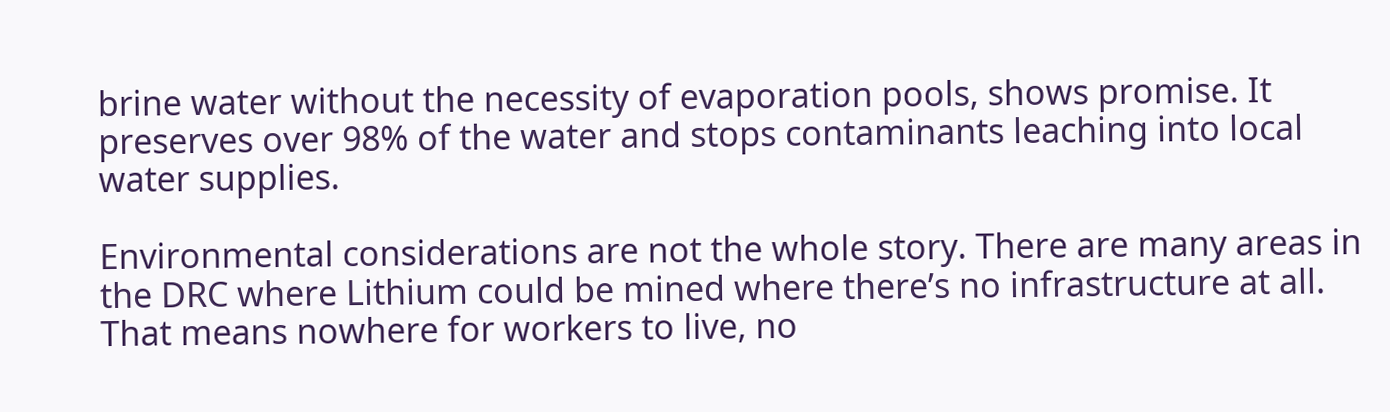brine water without the necessity of evaporation pools, shows promise. It preserves over 98% of the water and stops contaminants leaching into local water supplies.

Environmental considerations are not the whole story. There are many areas in the DRC where Lithium could be mined where there’s no infrastructure at all. That means nowhere for workers to live, no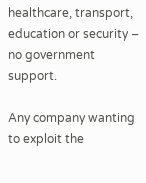healthcare, transport, education or security – no government support.

Any company wanting to exploit the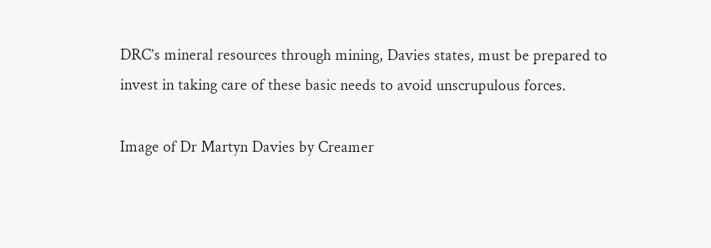DRC’s mineral resources through mining, Davies states, must be prepared to invest in taking care of these basic needs to avoid unscrupulous forces.

Image of Dr Martyn Davies by Creamer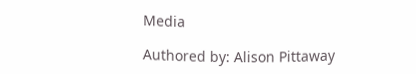Media

Authored by: Alison Pittaway